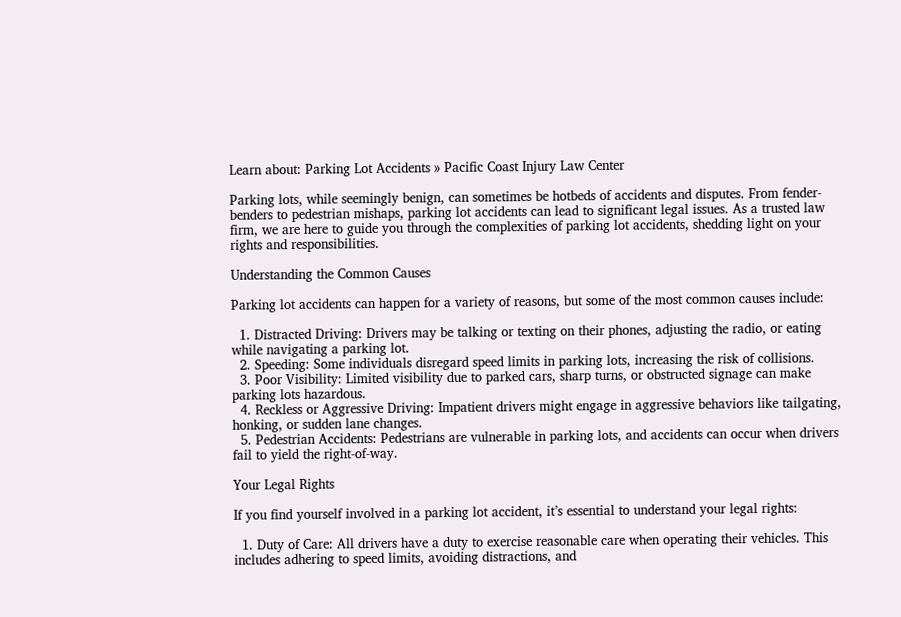Learn about: Parking Lot Accidents » Pacific Coast Injury Law Center

Parking lots, while seemingly benign, can sometimes be hotbeds of accidents and disputes. From fender-benders to pedestrian mishaps, parking lot accidents can lead to significant legal issues. As a trusted law firm, we are here to guide you through the complexities of parking lot accidents, shedding light on your rights and responsibilities.

Understanding the Common Causes

Parking lot accidents can happen for a variety of reasons, but some of the most common causes include:

  1. Distracted Driving: Drivers may be talking or texting on their phones, adjusting the radio, or eating while navigating a parking lot.
  2. Speeding: Some individuals disregard speed limits in parking lots, increasing the risk of collisions.
  3. Poor Visibility: Limited visibility due to parked cars, sharp turns, or obstructed signage can make parking lots hazardous.
  4. Reckless or Aggressive Driving: Impatient drivers might engage in aggressive behaviors like tailgating, honking, or sudden lane changes.
  5. Pedestrian Accidents: Pedestrians are vulnerable in parking lots, and accidents can occur when drivers fail to yield the right-of-way.

Your Legal Rights

If you find yourself involved in a parking lot accident, it’s essential to understand your legal rights:

  1. Duty of Care: All drivers have a duty to exercise reasonable care when operating their vehicles. This includes adhering to speed limits, avoiding distractions, and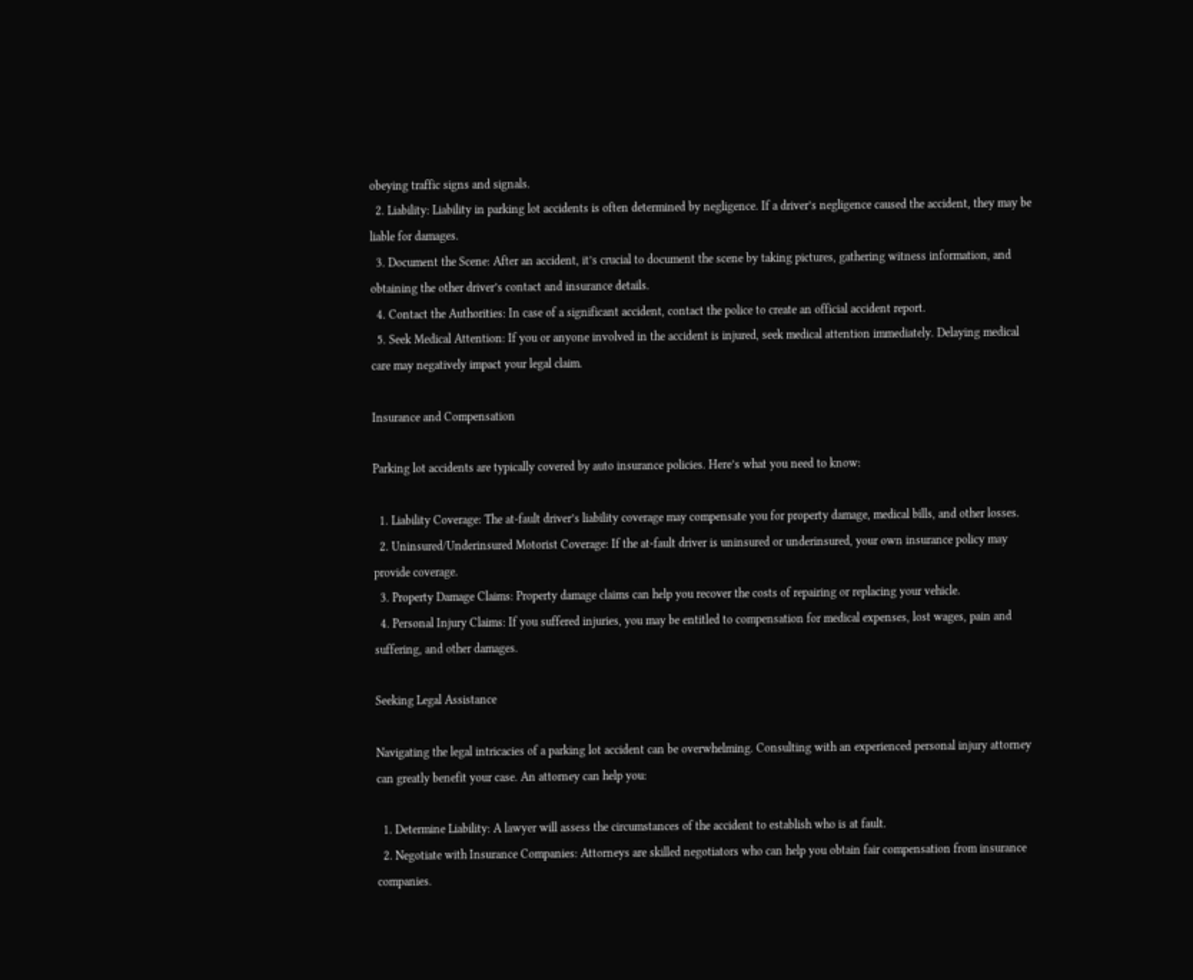obeying traffic signs and signals.
  2. Liability: Liability in parking lot accidents is often determined by negligence. If a driver’s negligence caused the accident, they may be liable for damages.
  3. Document the Scene: After an accident, it’s crucial to document the scene by taking pictures, gathering witness information, and obtaining the other driver’s contact and insurance details.
  4. Contact the Authorities: In case of a significant accident, contact the police to create an official accident report.
  5. Seek Medical Attention: If you or anyone involved in the accident is injured, seek medical attention immediately. Delaying medical care may negatively impact your legal claim.

Insurance and Compensation

Parking lot accidents are typically covered by auto insurance policies. Here’s what you need to know:

  1. Liability Coverage: The at-fault driver’s liability coverage may compensate you for property damage, medical bills, and other losses.
  2. Uninsured/Underinsured Motorist Coverage: If the at-fault driver is uninsured or underinsured, your own insurance policy may provide coverage.
  3. Property Damage Claims: Property damage claims can help you recover the costs of repairing or replacing your vehicle.
  4. Personal Injury Claims: If you suffered injuries, you may be entitled to compensation for medical expenses, lost wages, pain and suffering, and other damages.

Seeking Legal Assistance

Navigating the legal intricacies of a parking lot accident can be overwhelming. Consulting with an experienced personal injury attorney can greatly benefit your case. An attorney can help you:

  1. Determine Liability: A lawyer will assess the circumstances of the accident to establish who is at fault.
  2. Negotiate with Insurance Companies: Attorneys are skilled negotiators who can help you obtain fair compensation from insurance companies.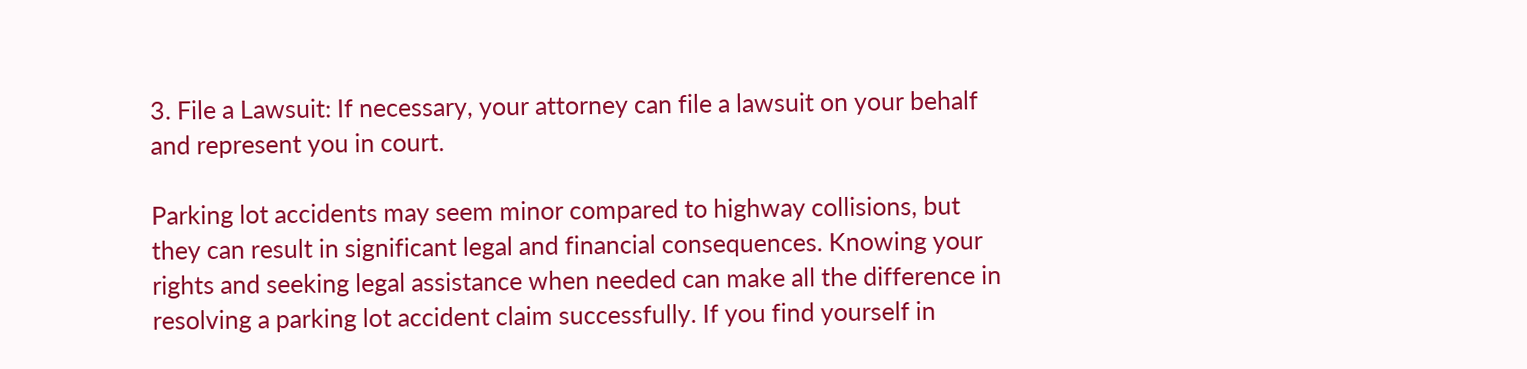3. File a Lawsuit: If necessary, your attorney can file a lawsuit on your behalf and represent you in court.

Parking lot accidents may seem minor compared to highway collisions, but they can result in significant legal and financial consequences. Knowing your rights and seeking legal assistance when needed can make all the difference in resolving a parking lot accident claim successfully. If you find yourself in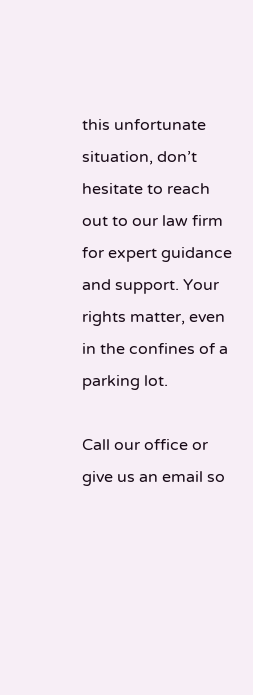this unfortunate situation, don’t hesitate to reach out to our law firm for expert guidance and support. Your rights matter, even in the confines of a parking lot.

Call our office or give us an email so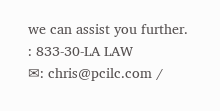we can assist you further.
: 833-30-LA LAW
✉: chris@pcilc.com /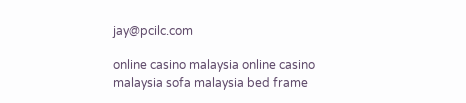jay@pcilc.com

online casino malaysia online casino malaysia sofa malaysia bed frame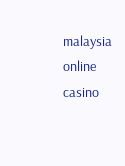malaysia online casino